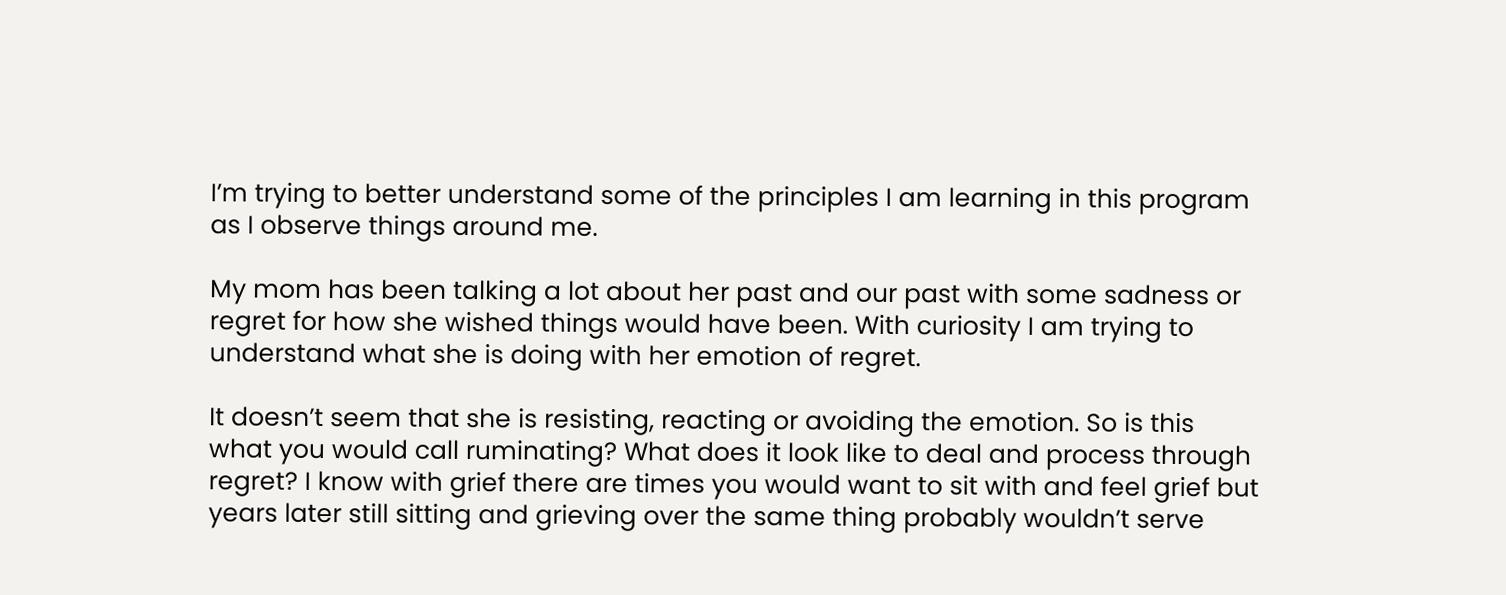I’m trying to better understand some of the principles I am learning in this program as I observe things around me.

My mom has been talking a lot about her past and our past with some sadness or regret for how she wished things would have been. With curiosity I am trying to understand what she is doing with her emotion of regret.

It doesn’t seem that she is resisting, reacting or avoiding the emotion. So is this what you would call ruminating? What does it look like to deal and process through regret? I know with grief there are times you would want to sit with and feel grief but years later still sitting and grieving over the same thing probably wouldn’t serve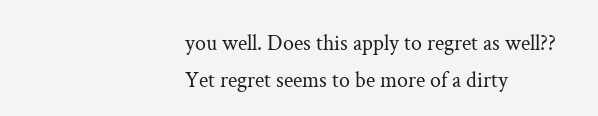you well. Does this apply to regret as well?? Yet regret seems to be more of a dirty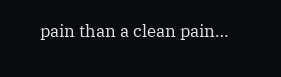pain than a clean pain…